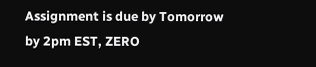Assignment is due by Tomorrow by 2pm EST, ZERO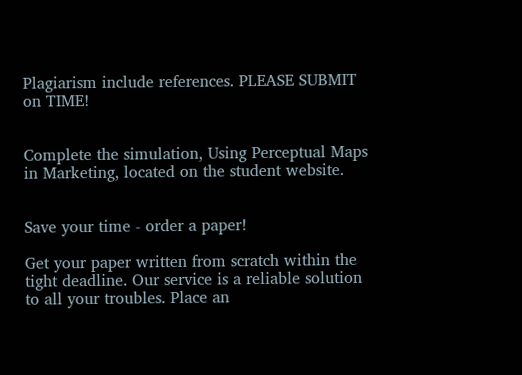Plagiarism include references. PLEASE SUBMIT on TIME!


Complete the simulation, Using Perceptual Maps in Marketing, located on the student website.


Save your time - order a paper!

Get your paper written from scratch within the tight deadline. Our service is a reliable solution to all your troubles. Place an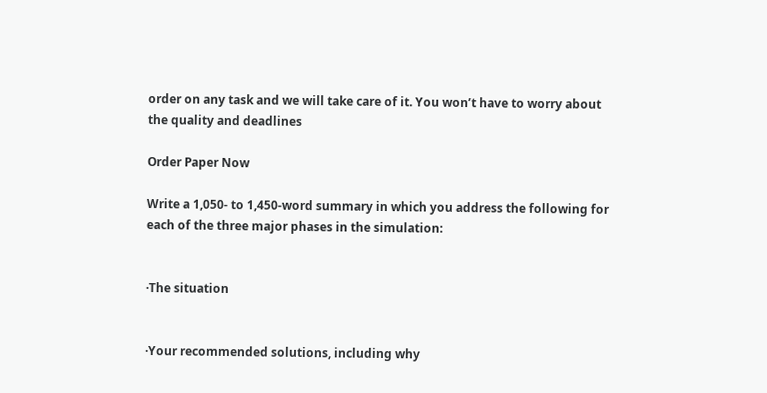order on any task and we will take care of it. You won’t have to worry about the quality and deadlines

Order Paper Now

Write a 1,050- to 1,450-word summary in which you address the following for each of the three major phases in the simulation:


·The situation


·Your recommended solutions, including why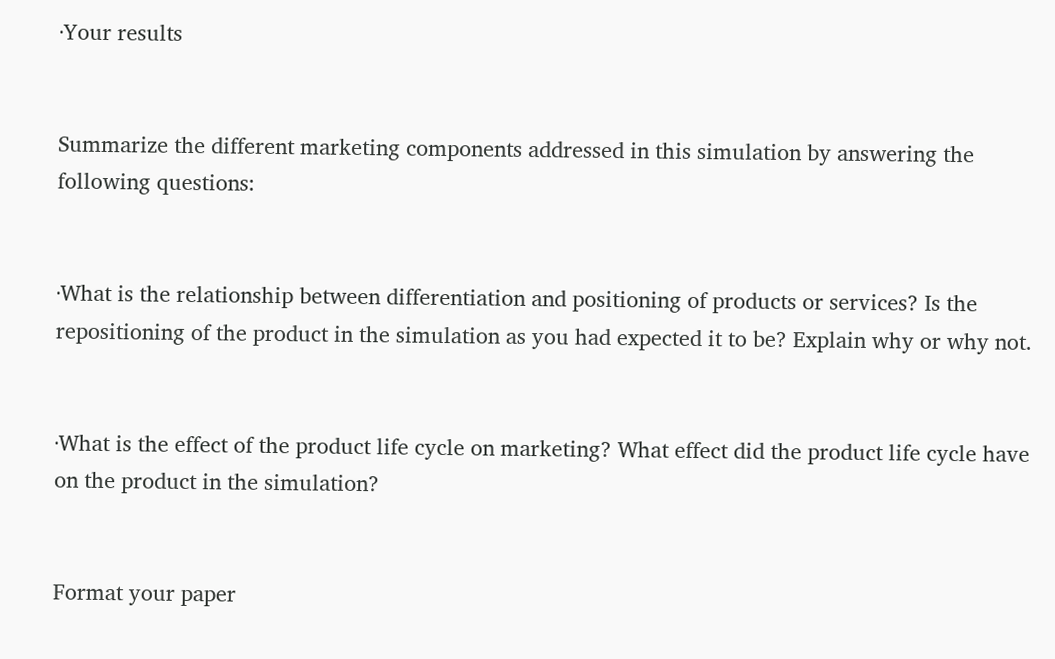·Your results


Summarize the different marketing components addressed in this simulation by answering the following questions:


·What is the relationship between differentiation and positioning of products or services? Is the repositioning of the product in the simulation as you had expected it to be? Explain why or why not.


·What is the effect of the product life cycle on marketing? What effect did the product life cycle have on the product in the simulation?


Format your paper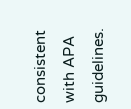consistent with APA guidelines.